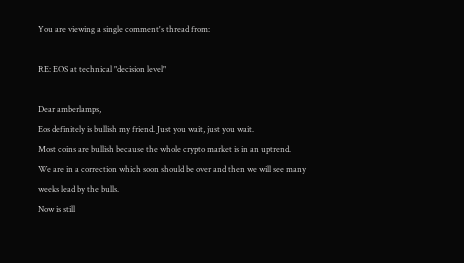You are viewing a single comment's thread from:

RE: EOS at technical "decision level"

Dear amberlamps,
Eos definitely is bullish my friend. Just you wait, just you wait.
Most coins are bullish because the whole crypto market is in an uptrend.
We are in a correction which soon should be over and then we will see many weeks lead by the bulls.
Now is still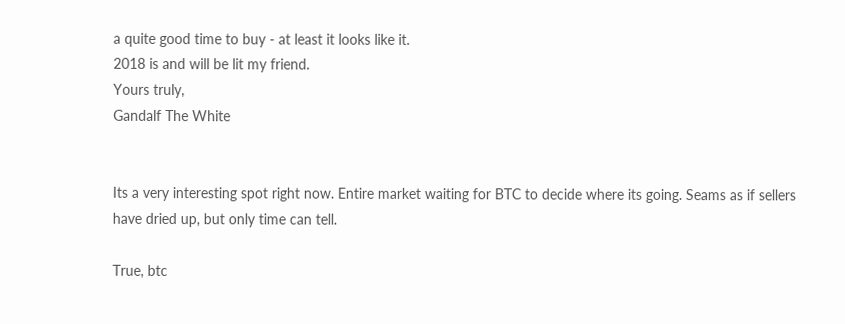a quite good time to buy - at least it looks like it.
2018 is and will be lit my friend.
Yours truly,
Gandalf The White


Its a very interesting spot right now. Entire market waiting for BTC to decide where its going. Seams as if sellers have dried up, but only time can tell.

True, btc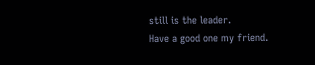still is the leader.
Have a good one my friend.